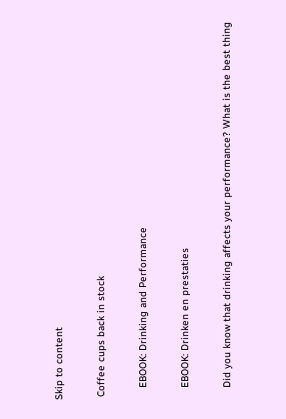Skip to content

 Coffee cups back in stock

    EBOOK: Drinking and Performance

    EBOOK: Drinken en prestaties

    Did you know that drinking affects your performance? What is the best thing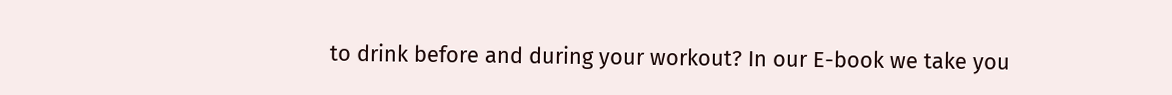to drink before and during your workout? In our E-book we take you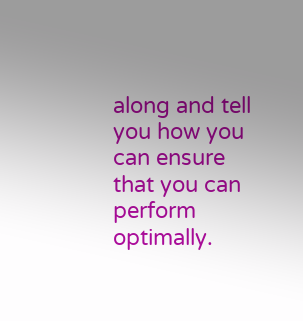along and tell you how you can ensure that you can perform optimally.